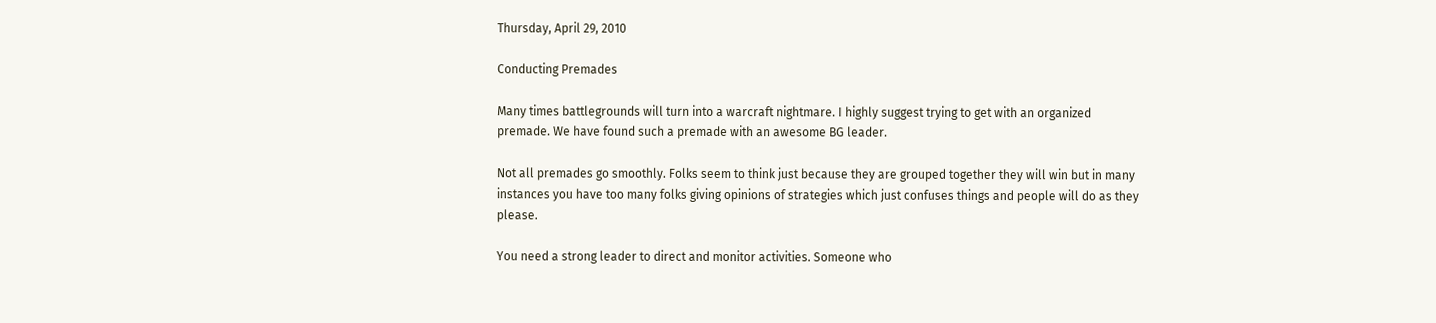Thursday, April 29, 2010

Conducting Premades

Many times battlegrounds will turn into a warcraft nightmare. I highly suggest trying to get with an organized premade. We have found such a premade with an awesome BG leader.

Not all premades go smoothly. Folks seem to think just because they are grouped together they will win but in many instances you have too many folks giving opinions of strategies which just confuses things and people will do as they please.

You need a strong leader to direct and monitor activities. Someone who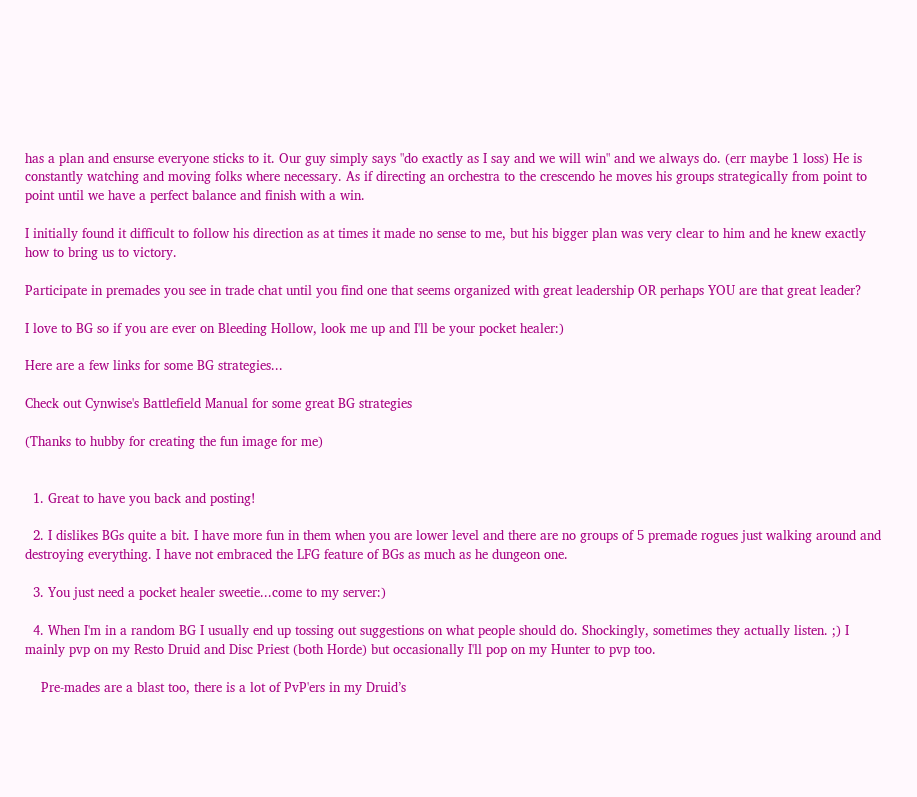has a plan and ensurse everyone sticks to it. Our guy simply says "do exactly as I say and we will win" and we always do. (err maybe 1 loss) He is constantly watching and moving folks where necessary. As if directing an orchestra to the crescendo he moves his groups strategically from point to point until we have a perfect balance and finish with a win.

I initially found it difficult to follow his direction as at times it made no sense to me, but his bigger plan was very clear to him and he knew exactly how to bring us to victory.

Participate in premades you see in trade chat until you find one that seems organized with great leadership OR perhaps YOU are that great leader?

I love to BG so if you are ever on Bleeding Hollow, look me up and I'll be your pocket healer:)

Here are a few links for some BG strategies...

Check out Cynwise's Battlefield Manual for some great BG strategies

(Thanks to hubby for creating the fun image for me)


  1. Great to have you back and posting!

  2. I dislikes BGs quite a bit. I have more fun in them when you are lower level and there are no groups of 5 premade rogues just walking around and destroying everything. I have not embraced the LFG feature of BGs as much as he dungeon one.

  3. You just need a pocket healer sweetie...come to my server:)

  4. When I'm in a random BG I usually end up tossing out suggestions on what people should do. Shockingly, sometimes they actually listen. ;) I mainly pvp on my Resto Druid and Disc Priest (both Horde) but occasionally I'll pop on my Hunter to pvp too.

    Pre-mades are a blast too, there is a lot of PvP'ers in my Druid’s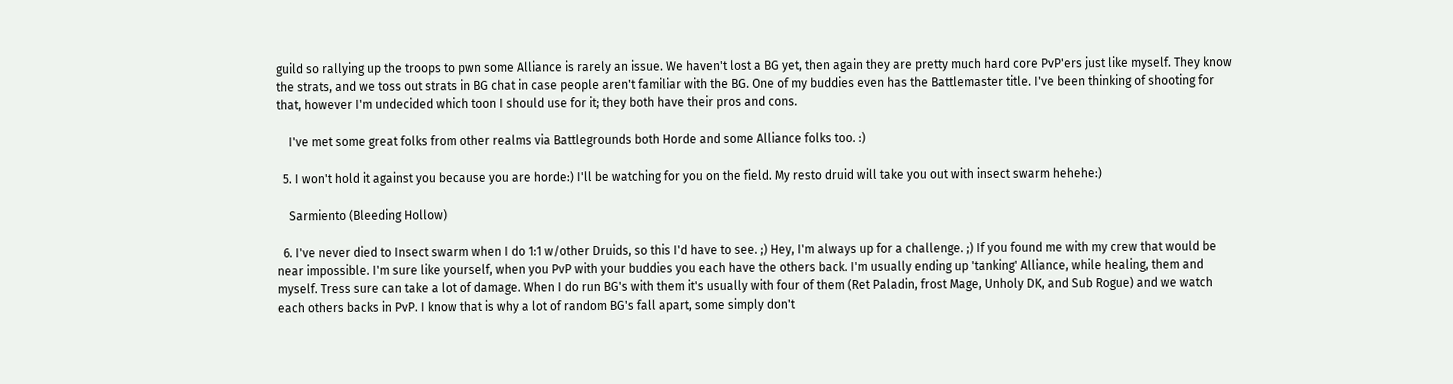guild so rallying up the troops to pwn some Alliance is rarely an issue. We haven't lost a BG yet, then again they are pretty much hard core PvP'ers just like myself. They know the strats, and we toss out strats in BG chat in case people aren't familiar with the BG. One of my buddies even has the Battlemaster title. I've been thinking of shooting for that, however I'm undecided which toon I should use for it; they both have their pros and cons.

    I've met some great folks from other realms via Battlegrounds both Horde and some Alliance folks too. :)

  5. I won't hold it against you because you are horde:) I'll be watching for you on the field. My resto druid will take you out with insect swarm hehehe:)

    Sarmiento (Bleeding Hollow)

  6. I've never died to Insect swarm when I do 1:1 w/other Druids, so this I'd have to see. ;) Hey, I'm always up for a challenge. ;) If you found me with my crew that would be near impossible. I'm sure like yourself, when you PvP with your buddies you each have the others back. I'm usually ending up 'tanking' Alliance, while healing, them and myself. Tress sure can take a lot of damage. When I do run BG's with them it's usually with four of them (Ret Paladin, frost Mage, Unholy DK, and Sub Rogue) and we watch each others backs in PvP. I know that is why a lot of random BG's fall apart, some simply don't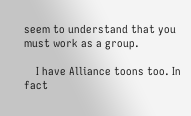seem to understand that you must work as a group.

    I have Alliance toons too. In fact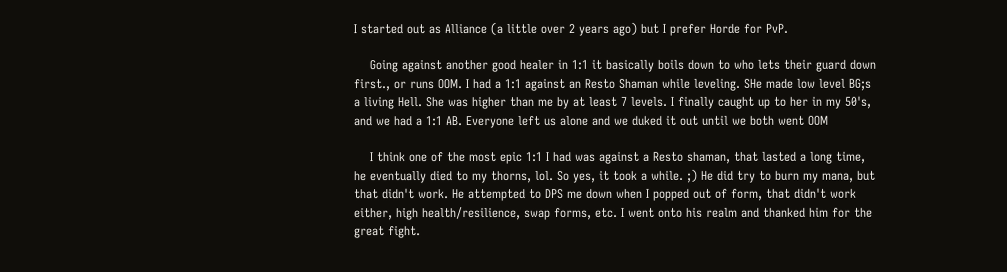I started out as Alliance (a little over 2 years ago) but I prefer Horde for PvP.

    Going against another good healer in 1:1 it basically boils down to who lets their guard down first., or runs OOM. I had a 1:1 against an Resto Shaman while leveling. SHe made low level BG;s a living Hell. She was higher than me by at least 7 levels. I finally caught up to her in my 50's, and we had a 1:1 AB. Everyone left us alone and we duked it out until we both went OOM

    I think one of the most epic 1:1 I had was against a Resto shaman, that lasted a long time, he eventually died to my thorns, lol. So yes, it took a while. ;) He did try to burn my mana, but that didn't work. He attempted to DPS me down when I popped out of form, that didn't work either, high health/resilience, swap forms, etc. I went onto his realm and thanked him for the great fight.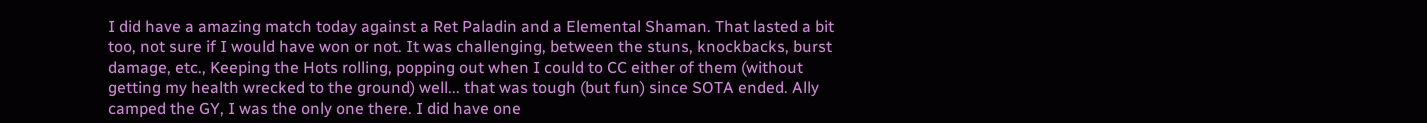I did have a amazing match today against a Ret Paladin and a Elemental Shaman. That lasted a bit too, not sure if I would have won or not. It was challenging, between the stuns, knockbacks, burst damage, etc., Keeping the Hots rolling, popping out when I could to CC either of them (without getting my health wrecked to the ground) well... that was tough (but fun) since SOTA ended. Ally camped the GY, I was the only one there. I did have one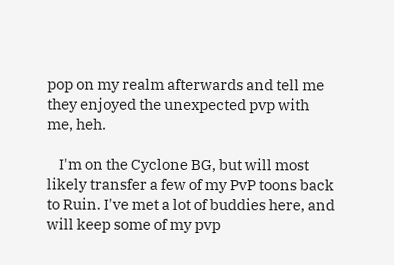pop on my realm afterwards and tell me they enjoyed the unexpected pvp with me, heh.

    I'm on the Cyclone BG, but will most likely transfer a few of my PvP toons back to Ruin. I've met a lot of buddies here, and will keep some of my pvp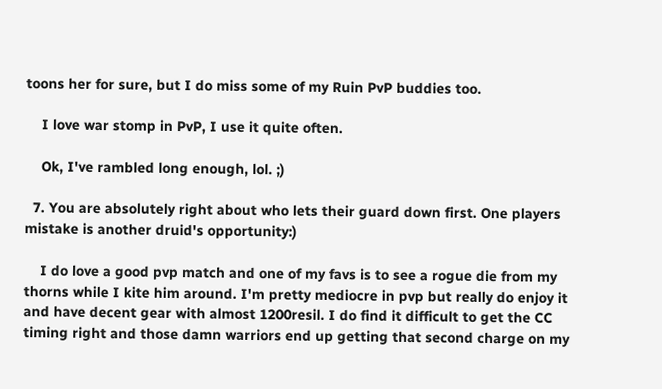toons her for sure, but I do miss some of my Ruin PvP buddies too.

    I love war stomp in PvP, I use it quite often.

    Ok, I've rambled long enough, lol. ;)

  7. You are absolutely right about who lets their guard down first. One players mistake is another druid's opportunity:)

    I do love a good pvp match and one of my favs is to see a rogue die from my thorns while I kite him around. I'm pretty mediocre in pvp but really do enjoy it and have decent gear with almost 1200resil. I do find it difficult to get the CC timing right and those damn warriors end up getting that second charge on my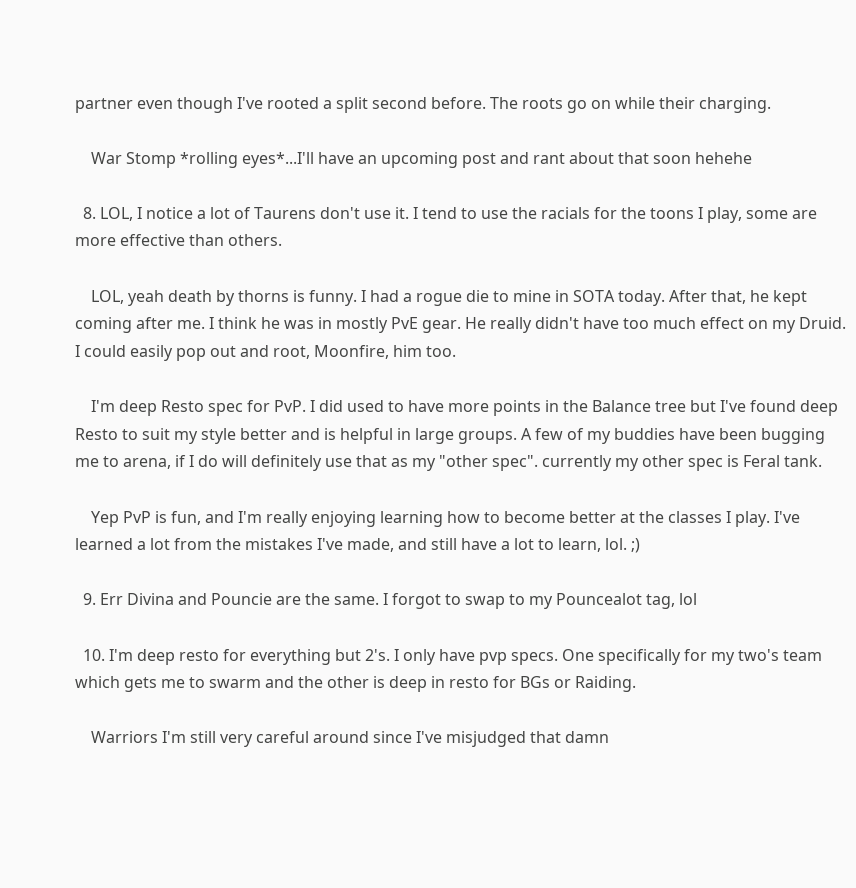partner even though I've rooted a split second before. The roots go on while their charging.

    War Stomp *rolling eyes*...I'll have an upcoming post and rant about that soon hehehe

  8. LOL, I notice a lot of Taurens don't use it. I tend to use the racials for the toons I play, some are more effective than others.

    LOL, yeah death by thorns is funny. I had a rogue die to mine in SOTA today. After that, he kept coming after me. I think he was in mostly PvE gear. He really didn't have too much effect on my Druid. I could easily pop out and root, Moonfire, him too.

    I'm deep Resto spec for PvP. I did used to have more points in the Balance tree but I've found deep Resto to suit my style better and is helpful in large groups. A few of my buddies have been bugging me to arena, if I do will definitely use that as my "other spec". currently my other spec is Feral tank.

    Yep PvP is fun, and I'm really enjoying learning how to become better at the classes I play. I've learned a lot from the mistakes I've made, and still have a lot to learn, lol. ;)

  9. Err Divina and Pouncie are the same. I forgot to swap to my Pouncealot tag, lol

  10. I'm deep resto for everything but 2's. I only have pvp specs. One specifically for my two's team which gets me to swarm and the other is deep in resto for BGs or Raiding.

    Warriors I'm still very careful around since I've misjudged that damn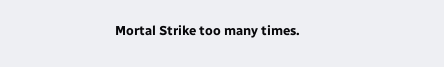Mortal Strike too many times.